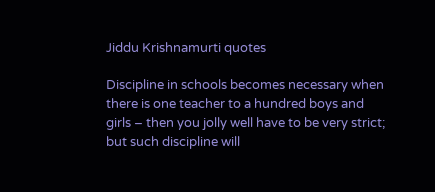Jiddu Krishnamurti quotes

Discipline in schools becomes necessary when there is one teacher to a hundred boys and girls – then you jolly well have to be very strict; but such discipline will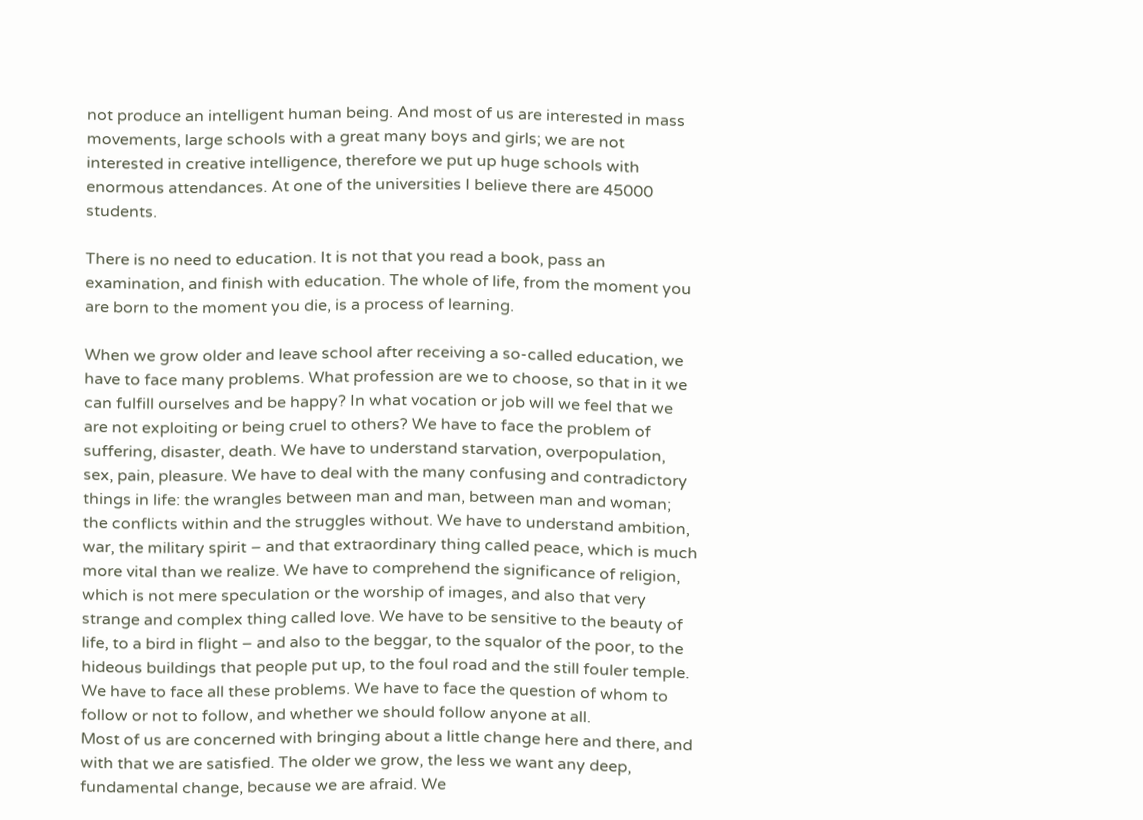not produce an intelligent human being. And most of us are interested in mass movements, large schools with a great many boys and girls; we are not interested in creative intelligence, therefore we put up huge schools with enormous attendances. At one of the universities I believe there are 45000 students.

There is no need to education. It is not that you read a book, pass an examination, and finish with education. The whole of life, from the moment you are born to the moment you die, is a process of learning.

When we grow older and leave school after receiving a so-called education, we have to face many problems. What profession are we to choose, so that in it we can fulfill ourselves and be happy? In what vocation or job will we feel that we are not exploiting or being cruel to others? We have to face the problem of suffering, disaster, death. We have to understand starvation, overpopulation, sex, pain, pleasure. We have to deal with the many confusing and contradictory things in life: the wrangles between man and man, between man and woman; the conflicts within and the struggles without. We have to understand ambition, war, the military spirit – and that extraordinary thing called peace, which is much more vital than we realize. We have to comprehend the significance of religion, which is not mere speculation or the worship of images, and also that very strange and complex thing called love. We have to be sensitive to the beauty of life, to a bird in flight – and also to the beggar, to the squalor of the poor, to the hideous buildings that people put up, to the foul road and the still fouler temple. We have to face all these problems. We have to face the question of whom to follow or not to follow, and whether we should follow anyone at all.
Most of us are concerned with bringing about a little change here and there, and with that we are satisfied. The older we grow, the less we want any deep, fundamental change, because we are afraid. We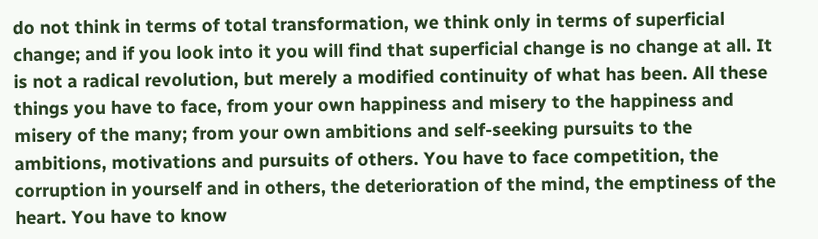do not think in terms of total transformation, we think only in terms of superficial change; and if you look into it you will find that superficial change is no change at all. It is not a radical revolution, but merely a modified continuity of what has been. All these things you have to face, from your own happiness and misery to the happiness and misery of the many; from your own ambitions and self-seeking pursuits to the ambitions, motivations and pursuits of others. You have to face competition, the corruption in yourself and in others, the deterioration of the mind, the emptiness of the heart. You have to know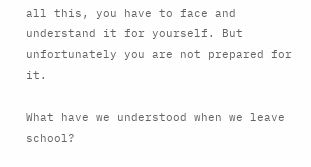all this, you have to face and understand it for yourself. But unfortunately you are not prepared for it.

What have we understood when we leave school?